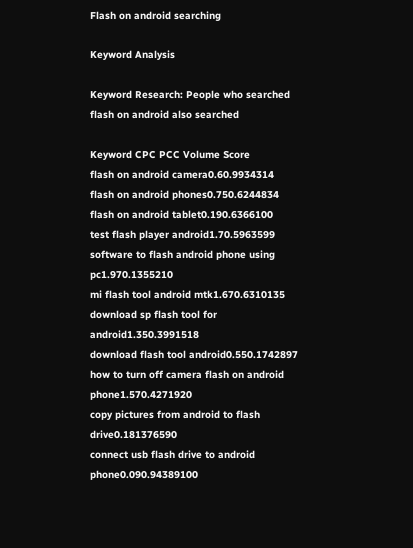Flash on android searching

Keyword Analysis

Keyword Research: People who searched flash on android also searched

Keyword CPC PCC Volume Score
flash on android camera0.60.9934314
flash on android phones0.750.6244834
flash on android tablet0.190.6366100
test flash player android1.70.5963599
software to flash android phone using pc1.970.1355210
mi flash tool android mtk1.670.6310135
download sp flash tool for android1.350.3991518
download flash tool android0.550.1742897
how to turn off camera flash on android phone1.570.4271920
copy pictures from android to flash drive0.181376590
connect usb flash drive to android phone0.090.94389100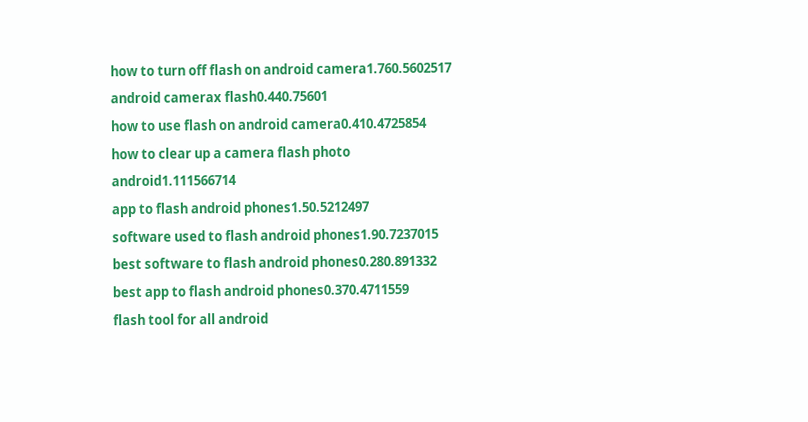how to turn off flash on android camera1.760.5602517
android camerax flash0.440.75601
how to use flash on android camera0.410.4725854
how to clear up a camera flash photo android1.111566714
app to flash android phones1.50.5212497
software used to flash android phones1.90.7237015
best software to flash android phones0.280.891332
best app to flash android phones0.370.4711559
flash tool for all android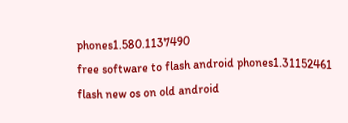phones1.580.1137490
free software to flash android phones1.31152461
flash new os on old android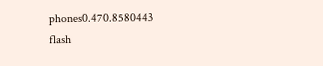phones0.470.8580443
flash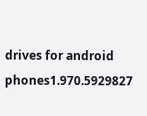drives for android phones1.970.5929827